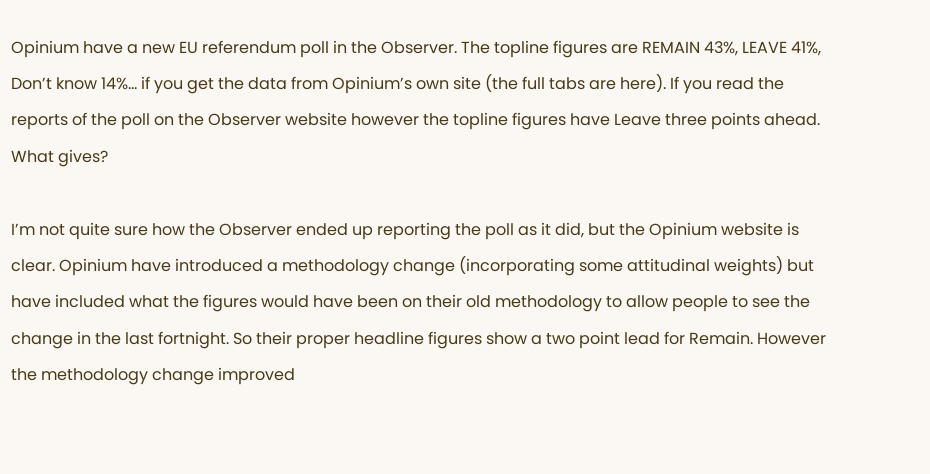Opinium have a new EU referendum poll in the Observer. The topline figures are REMAIN 43%, LEAVE 41%, Don’t know 14%… if you get the data from Opinium’s own site (the full tabs are here). If you read the reports of the poll on the Observer website however the topline figures have Leave three points ahead. What gives?

I’m not quite sure how the Observer ended up reporting the poll as it did, but the Opinium website is clear. Opinium have introduced a methodology change (incorporating some attitudinal weights) but have included what the figures would have been on their old methodology to allow people to see the change in the last fortnight. So their proper headline figures show a two point lead for Remain. However the methodology change improved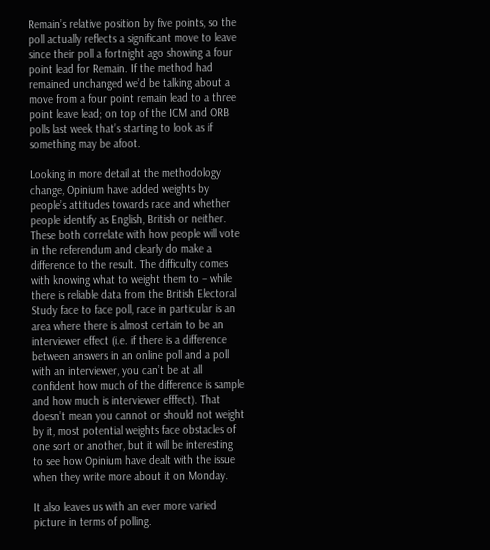Remain’s relative position by five points, so the poll actually reflects a significant move to leave since their poll a fortnight ago showing a four point lead for Remain. If the method had remained unchanged we’d be talking about a move from a four point remain lead to a three point leave lead; on top of the ICM and ORB polls last week that’s starting to look as if something may be afoot.

Looking in more detail at the methodology change, Opinium have added weights by people’s attitudes towards race and whether people identify as English, British or neither. These both correlate with how people will vote in the referendum and clearly do make a difference to the result. The difficulty comes with knowing what to weight them to – while there is reliable data from the British Electoral Study face to face poll, race in particular is an area where there is almost certain to be an interviewer effect (i.e. if there is a difference between answers in an online poll and a poll with an interviewer, you can’t be at all confident how much of the difference is sample and how much is interviewer efffect). That doesn’t mean you cannot or should not weight by it, most potential weights face obstacles of one sort or another, but it will be interesting to see how Opinium have dealt with the issue when they write more about it on Monday.

It also leaves us with an ever more varied picture in terms of polling.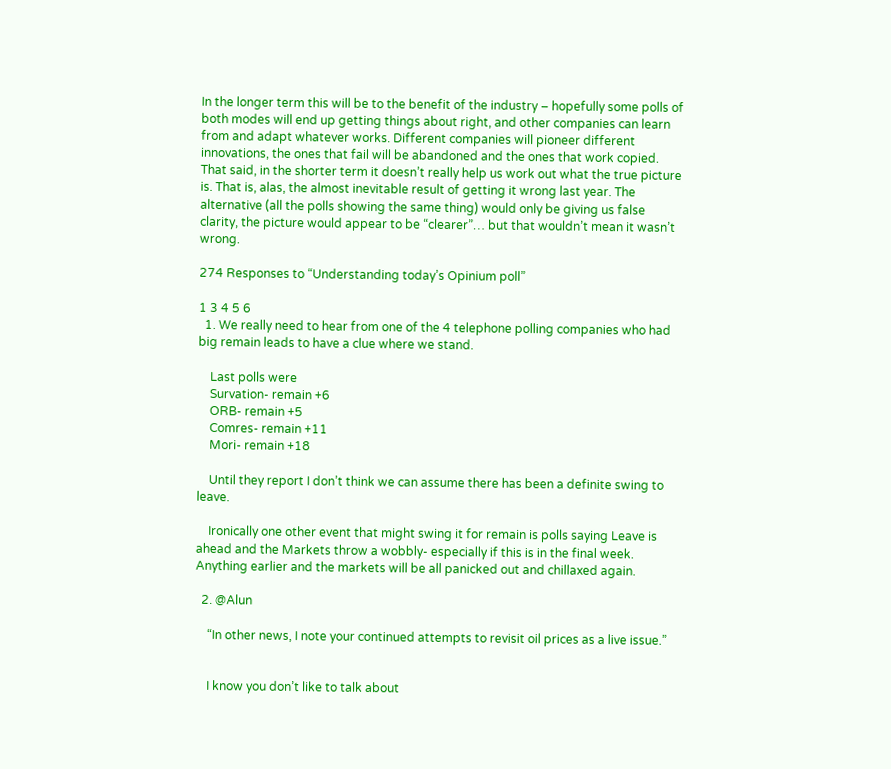In the longer term this will be to the benefit of the industry – hopefully some polls of both modes will end up getting things about right, and other companies can learn from and adapt whatever works. Different companies will pioneer different innovations, the ones that fail will be abandoned and the ones that work copied. That said, in the shorter term it doesn’t really help us work out what the true picture is. That is, alas, the almost inevitable result of getting it wrong last year. The alternative (all the polls showing the same thing) would only be giving us false clarity, the picture would appear to be “clearer”… but that wouldn’t mean it wasn’t wrong.

274 Responses to “Understanding today’s Opinium poll”

1 3 4 5 6
  1. We really need to hear from one of the 4 telephone polling companies who had big remain leads to have a clue where we stand.

    Last polls were
    Survation- remain +6
    ORB- remain +5
    Comres- remain +11
    Mori- remain +18

    Until they report I don’t think we can assume there has been a definite swing to leave.

    Ironically one other event that might swing it for remain is polls saying Leave is ahead and the Markets throw a wobbly- especially if this is in the final week. Anything earlier and the markets will be all panicked out and chillaxed again.

  2. @Alun

    “In other news, I note your continued attempts to revisit oil prices as a live issue.”


    I know you don’t like to talk about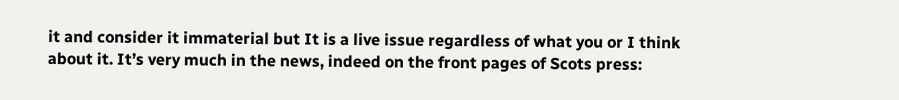it and consider it immaterial but It is a live issue regardless of what you or I think about it. It’s very much in the news, indeed on the front pages of Scots press: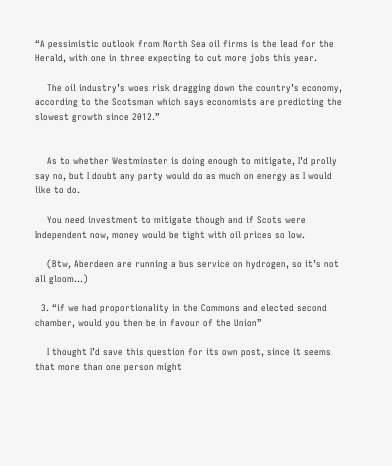“A pessimistic outlook from North Sea oil firms is the lead for the Herald, with one in three expecting to cut more jobs this year.

    The oil industry’s woes risk dragging down the country’s economy, according to the Scotsman which says economists are predicting the slowest growth since 2012.”


    As to whether Westminster is doing enough to mitigate, I’d prolly say no, but I doubt any party would do as much on energy as I would like to do.

    You need investment to mitigate though and if Scots were Independent now, money would be tight with oil prices so low.

    (Btw, Aberdeen are running a bus service on hydrogen, so it’s not all gloom…)

  3. “if we had proportionality in the Commons and elected second chamber, would you then be in favour of the Union”

    I thought I’d save this question for its own post, since it seems that more than one person might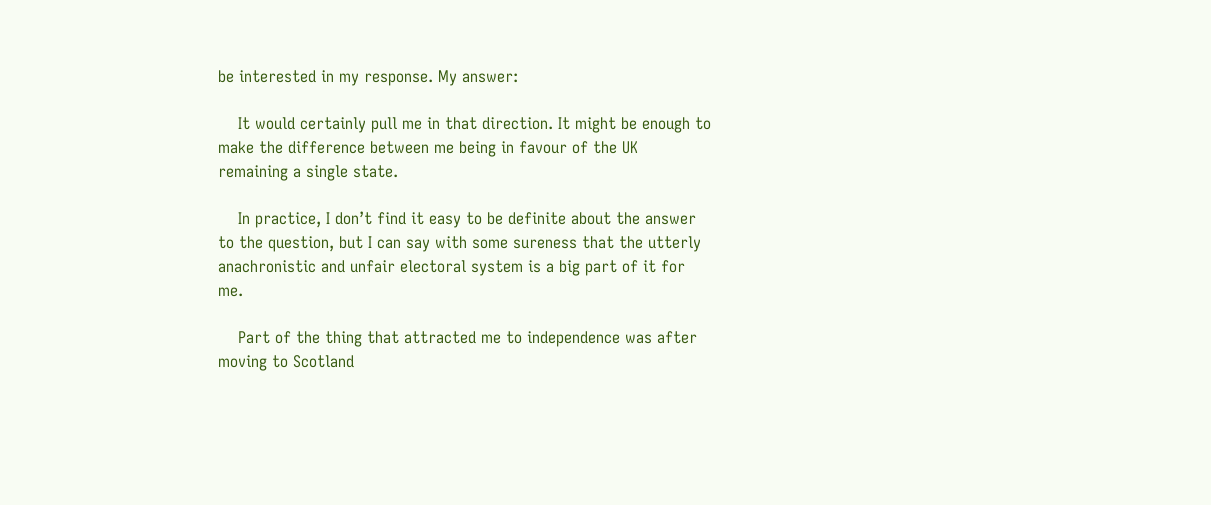be interested in my response. My answer:

    It would certainly pull me in that direction. It might be enough to make the difference between me being in favour of the UK remaining a single state.

    In practice, I don’t find it easy to be definite about the answer to the question, but I can say with some sureness that the utterly anachronistic and unfair electoral system is a big part of it for me.

    Part of the thing that attracted me to independence was after moving to Scotland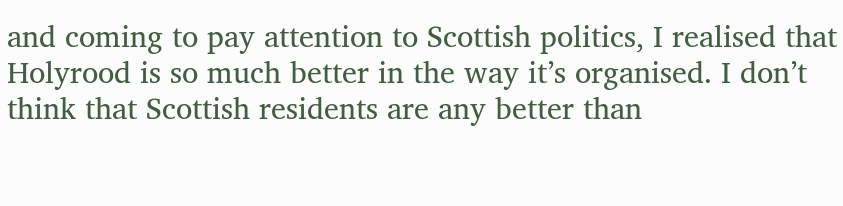and coming to pay attention to Scottish politics, I realised that Holyrood is so much better in the way it’s organised. I don’t think that Scottish residents are any better than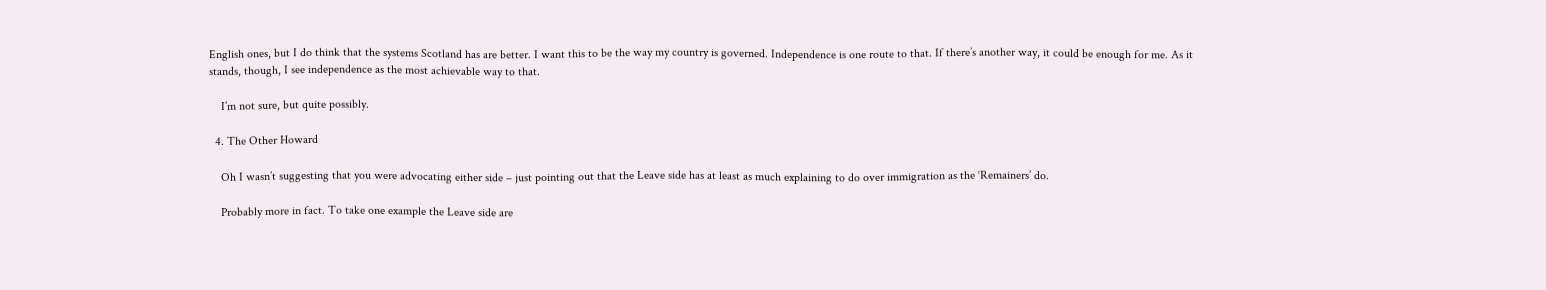English ones, but I do think that the systems Scotland has are better. I want this to be the way my country is governed. Independence is one route to that. If there’s another way, it could be enough for me. As it stands, though, I see independence as the most achievable way to that.

    I’m not sure, but quite possibly.

  4. The Other Howard

    Oh I wasn’t suggesting that you were advocating either side – just pointing out that the Leave side has at least as much explaining to do over immigration as the ‘Remainers’ do.

    Probably more in fact. To take one example the Leave side are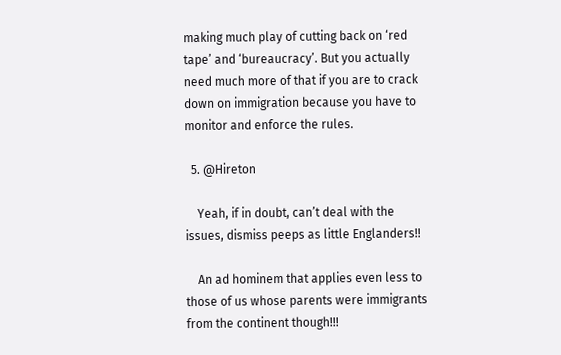making much play of cutting back on ‘red tape’ and ‘bureaucracy’. But you actually need much more of that if you are to crack down on immigration because you have to monitor and enforce the rules.

  5. @Hireton

    Yeah, if in doubt, can’t deal with the issues, dismiss peeps as little Englanders!!

    An ad hominem that applies even less to those of us whose parents were immigrants from the continent though!!!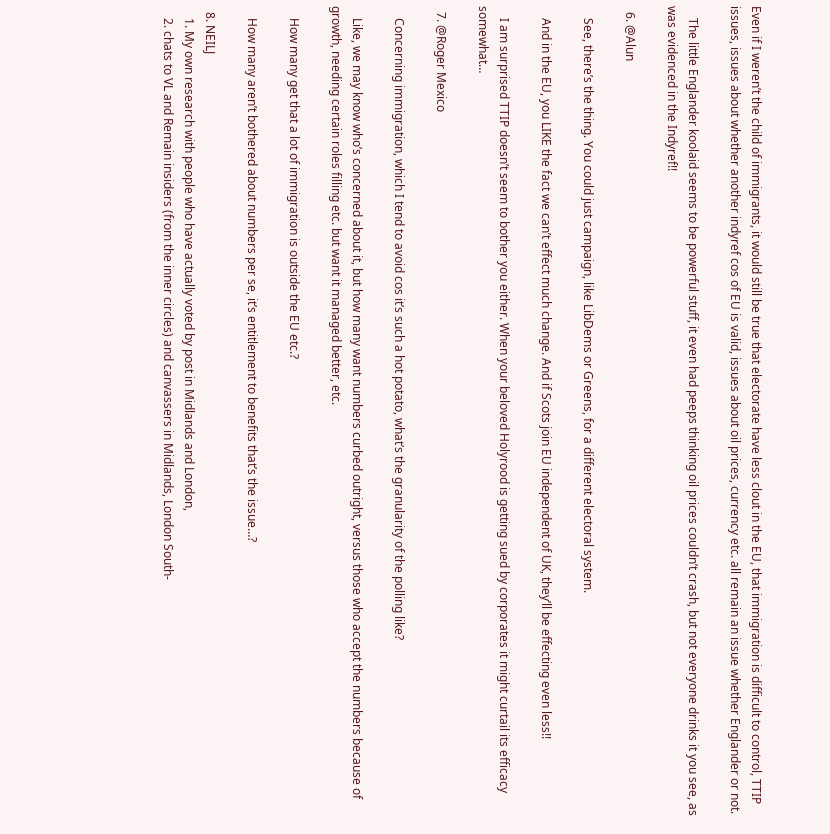Even if I weren’t the child of immigrants, it would still be true that electorate have less clout in the EU, that immigration is difficult to control, TTIP issues, issues about whether another indyref cos of EU is valid, issues about oil prices, currency etc. all remain an issue whether Englander or not.

    The little Englander koolaid seems to be powerful stuff, it even had peeps thinking oil prices couldn’t crash, but not everyone drinks it you see, as was evidenced in the Indyref!!

  6. @Alun

    See, there’s the thing. You could just campaign, like LibDems or Greens, for a different electoral system.

    And in the EU, you LIKE the fact we can’t effect much change. And if Scots join EU independent of UK, they’ll be effecting even less!!

    I am surprised TTIP doesn’t seem to bother you either. When your beloved Holyrood is getting sued by corporates it might curtail its efficacy somewhat…

  7. @Roger Mexico

    Concerning immigration, which I tend to avoid cos it’s such a hot potato, what’s the granularity of the polling like?

    Like, we may know who’s concerned about it, but how many want numbers curbed outright, versus those who accept the numbers because of growth, needing certain roles filling etc. but want it managed better, etc.

    How many get that a lot of immigration is outside the EU etc.?

    How many aren’t bothered about numbers per se, it’s entitlement to benefits that’s the issue…?

  8. NEILJ
    1. My own research with people who have actually voted by post in Midlands and London,
    2. chats to VL and Remain insiders (from the inner circles) and canvassers in Midlands, London South-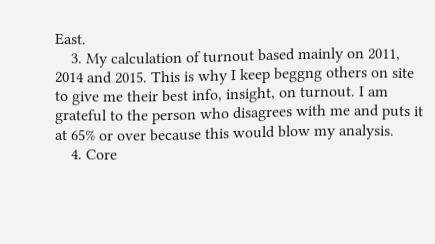East.
    3. My calculation of turnout based mainly on 2011, 2014 and 2015. This is why I keep beggng others on site to give me their best info, insight, on turnout. I am grateful to the person who disagrees with me and puts it at 65% or over because this would blow my analysis.
    4. Core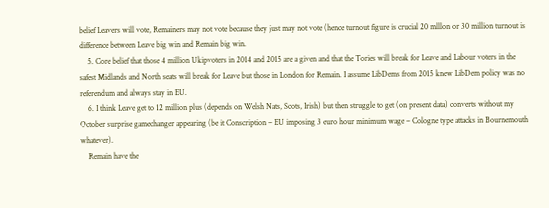belief Leavers will vote, Remainers may not vote because they just may not vote (hence turnout figure is crucial 20 mlllon or 30 million turnout is difference between Leave big win and Remain big win.
    5. Core belief that those 4 million Ukipvoters in 2014 and 2015 are a given and that the Tories will break for Leave and Labour voters in the safest Midlands and North seats will break for Leave but those in London for Remain. I assume LibDems from 2015 knew LibDem policy was no referendum and always stay in EU.
    6. I think Leave get to 12 million plus (depends on Welsh Nats, Scots, Irish) but then struggle to get (on present data) converts without my October surprise gamechanger appearing (be it Conscription – EU imposing 3 euro hour minimum wage – Cologne type attacks in Bournemouth whatever).
    Remain have the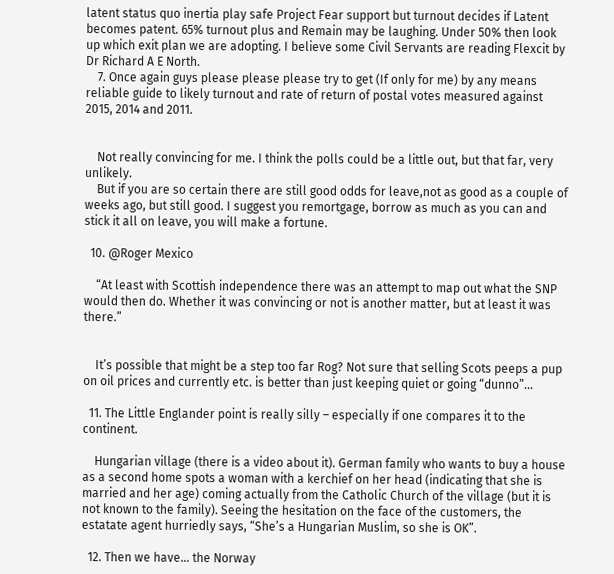latent status quo inertia play safe Project Fear support but turnout decides if Latent becomes patent. 65% turnout plus and Remain may be laughing. Under 50% then look up which exit plan we are adopting. I believe some Civil Servants are reading Flexcit by Dr Richard A E North.
    7. Once again guys please please please try to get (If only for me) by any means reliable guide to likely turnout and rate of return of postal votes measured against 2015, 2014 and 2011.


    Not really convincing for me. I think the polls could be a little out, but that far, very unlikely.
    But if you are so certain there are still good odds for leave,not as good as a couple of weeks ago, but still good. I suggest you remortgage, borrow as much as you can and stick it all on leave, you will make a fortune.

  10. @Roger Mexico

    “At least with Scottish independence there was an attempt to map out what the SNP would then do. Whether it was convincing or not is another matter, but at least it was there.”


    It’s possible that might be a step too far Rog? Not sure that selling Scots peeps a pup on oil prices and currently etc. is better than just keeping quiet or going “dunno”…

  11. The Little Englander point is really silly – especially if one compares it to the continent.

    Hungarian village (there is a video about it). German family who wants to buy a house as a second home spots a woman with a kerchief on her head (indicating that she is married and her age) coming actually from the Catholic Church of the village (but it is not known to the family). Seeing the hesitation on the face of the customers, the estatate agent hurriedly says, “She’s a Hungarian Muslim, so she is OK”.

  12. Then we have… the Norway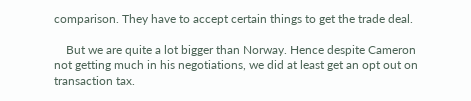comparison. They have to accept certain things to get the trade deal.

    But we are quite a lot bigger than Norway. Hence despite Cameron not getting much in his negotiations, we did at least get an opt out on transaction tax.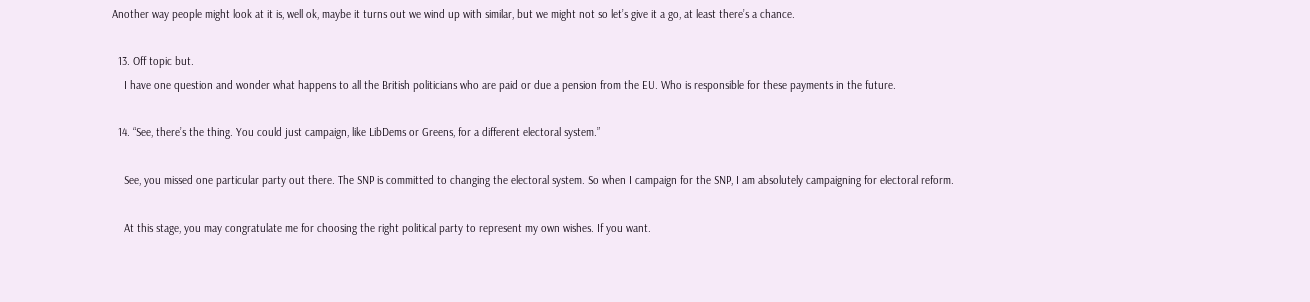Another way people might look at it is, well ok, maybe it turns out we wind up with similar, but we might not so let’s give it a go, at least there’s a chance.

  13. Off topic but.
    I have one question and wonder what happens to all the British politicians who are paid or due a pension from the EU. Who is responsible for these payments in the future.

  14. “See, there’s the thing. You could just campaign, like LibDems or Greens, for a different electoral system.”

    See, you missed one particular party out there. The SNP is committed to changing the electoral system. So when I campaign for the SNP, I am absolutely campaigning for electoral reform.

    At this stage, you may congratulate me for choosing the right political party to represent my own wishes. If you want.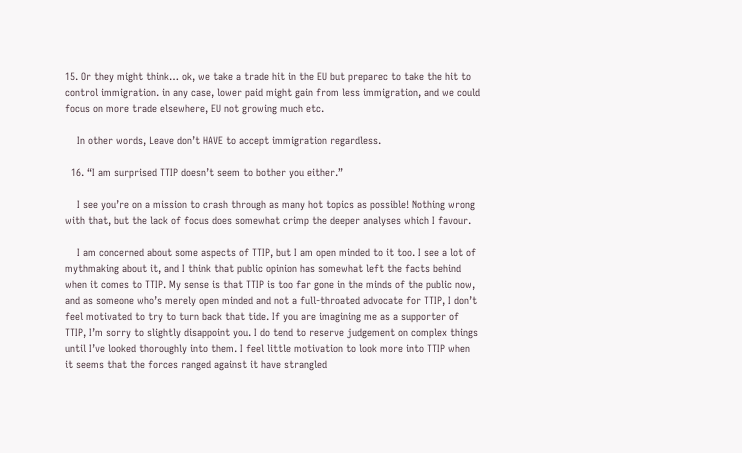15. Or they might think… ok, we take a trade hit in the EU but preparec to take the hit to control immigration. in any case, lower paid might gain from less immigration, and we could focus on more trade elsewhere, EU not growing much etc.

    In other words, Leave don’t HAVE to accept immigration regardless.

  16. “I am surprised TTIP doesn’t seem to bother you either.”

    I see you’re on a mission to crash through as many hot topics as possible! Nothing wrong with that, but the lack of focus does somewhat crimp the deeper analyses which I favour.

    I am concerned about some aspects of TTIP, but I am open minded to it too. I see a lot of mythmaking about it, and I think that public opinion has somewhat left the facts behind when it comes to TTIP. My sense is that TTIP is too far gone in the minds of the public now, and as someone who’s merely open minded and not a full-throated advocate for TTIP, I don’t feel motivated to try to turn back that tide. If you are imagining me as a supporter of TTIP, I’m sorry to slightly disappoint you. I do tend to reserve judgement on complex things until I’ve looked thoroughly into them. I feel little motivation to look more into TTIP when it seems that the forces ranged against it have strangled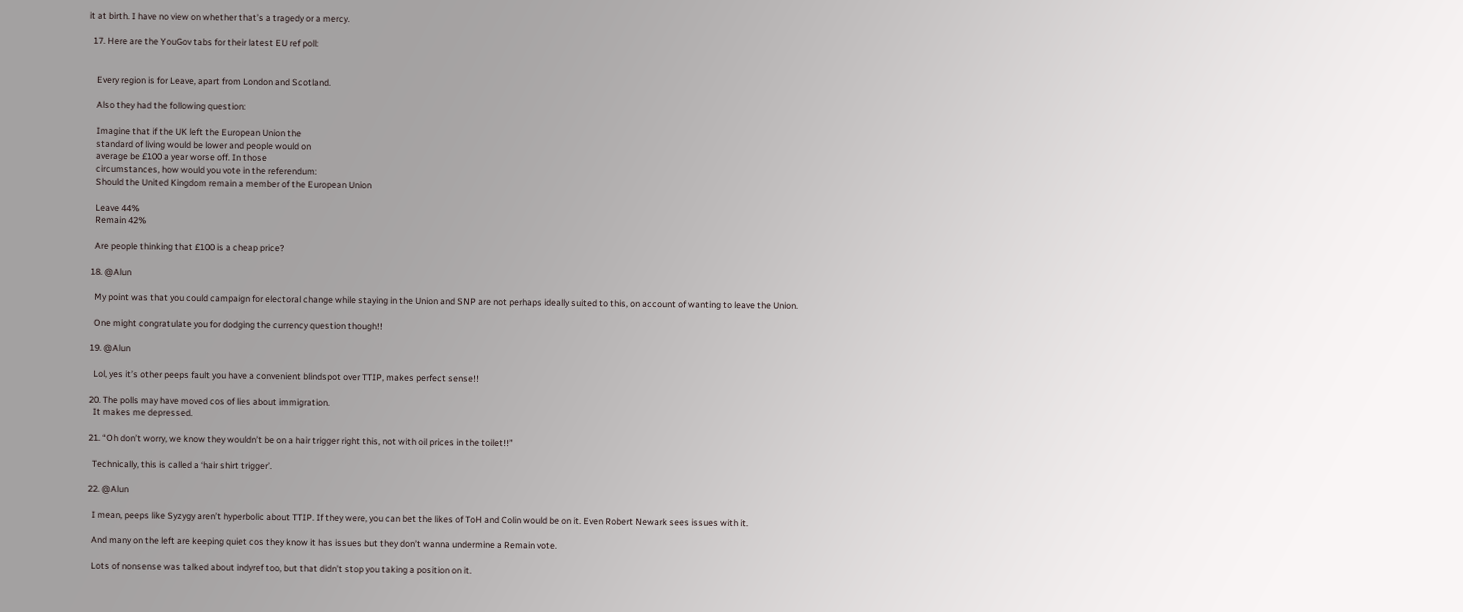it at birth. I have no view on whether that’s a tragedy or a mercy.

  17. Here are the YouGov tabs for their latest EU ref poll:


    Every region is for Leave, apart from London and Scotland.

    Also they had the following question:

    Imagine that if the UK left the European Union the
    standard of living would be lower and people would on
    average be £100 a year worse off. In those
    circumstances, how would you vote in the referendum:
    Should the United Kingdom remain a member of the European Union

    Leave 44%
    Remain 42%

    Are people thinking that £100 is a cheap price?

  18. @Alun

    My point was that you could campaign for electoral change while staying in the Union and SNP are not perhaps ideally suited to this, on account of wanting to leave the Union.

    One might congratulate you for dodging the currency question though!!

  19. @Alun

    Lol, yes it’s other peeps fault you have a convenient blindspot over TTIP, makes perfect sense!!

  20. The polls may have moved cos of lies about immigration.
    It makes me depressed.

  21. “Oh don’t worry, we know they wouldn’t be on a hair trigger right this, not with oil prices in the toilet!!”

    Technically, this is called a ‘hair shirt trigger’.

  22. @Alun

    I mean, peeps like Syzygy aren’t hyperbolic about TTIP. If they were, you can bet the likes of ToH and Colin would be on it. Even Robert Newark sees issues with it.

    And many on the left are keeping quiet cos they know it has issues but they don’t wanna undermine a Remain vote.

    Lots of nonsense was talked about indyref too, but that didn’t stop you taking a position on it.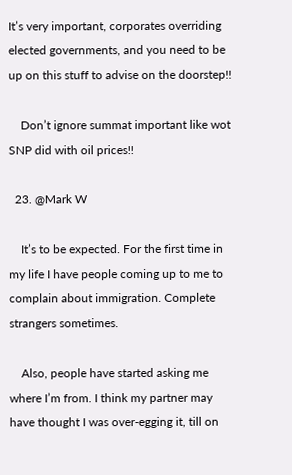It’s very important, corporates overriding elected governments, and you need to be up on this stuff to advise on the doorstep!!

    Don’t ignore summat important like wot SNP did with oil prices!!

  23. @Mark W

    It’s to be expected. For the first time in my life I have people coming up to me to complain about immigration. Complete strangers sometimes.

    Also, people have started asking me where I’m from. I think my partner may have thought I was over-egging it, till on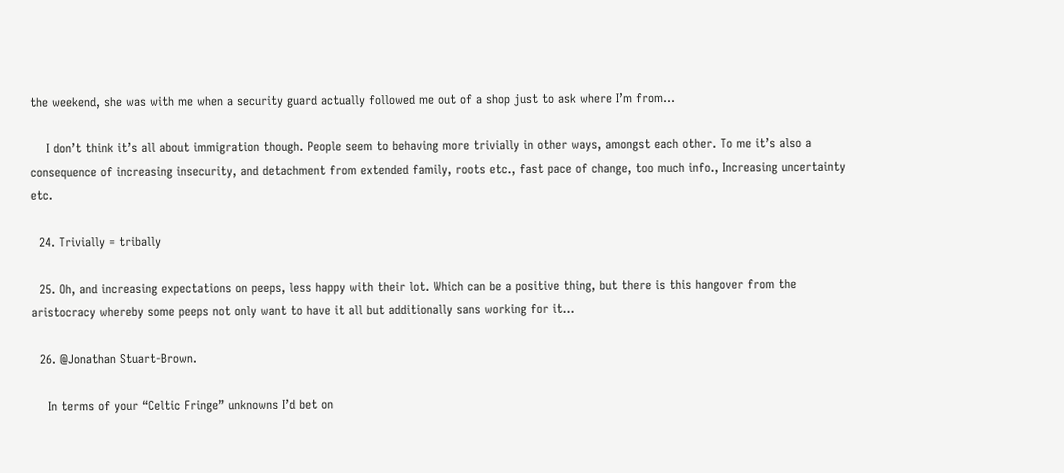the weekend, she was with me when a security guard actually followed me out of a shop just to ask where I’m from…

    I don’t think it’s all about immigration though. People seem to behaving more trivially in other ways, amongst each other. To me it’s also a consequence of increasing insecurity, and detachment from extended family, roots etc., fast pace of change, too much info., Increasing uncertainty etc.

  24. Trivially = tribally

  25. Oh, and increasing expectations on peeps, less happy with their lot. Which can be a positive thing, but there is this hangover from the aristocracy whereby some peeps not only want to have it all but additionally sans working for it…

  26. @Jonathan Stuart-Brown.

    In terms of your “Celtic Fringe” unknowns I’d bet on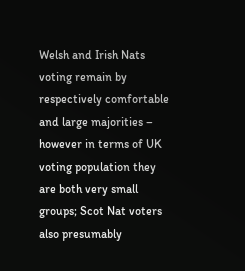Welsh and Irish Nats voting remain by respectively comfortable and large majorities – however in terms of UK voting population they are both very small groups; Scot Nat voters also presumably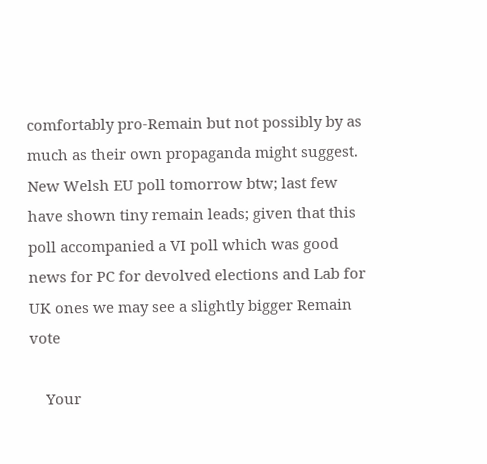comfortably pro-Remain but not possibly by as much as their own propaganda might suggest. New Welsh EU poll tomorrow btw; last few have shown tiny remain leads; given that this poll accompanied a VI poll which was good news for PC for devolved elections and Lab for UK ones we may see a slightly bigger Remain vote

    Your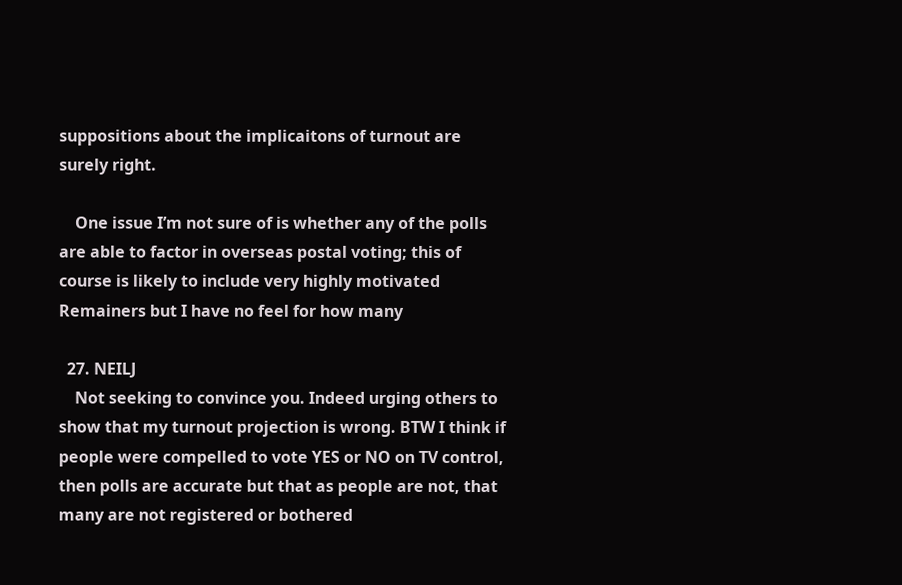suppositions about the implicaitons of turnout are surely right.

    One issue I’m not sure of is whether any of the polls are able to factor in overseas postal voting; this of course is likely to include very highly motivated Remainers but I have no feel for how many

  27. NEILJ
    Not seeking to convince you. Indeed urging others to show that my turnout projection is wrong. BTW I think if people were compelled to vote YES or NO on TV control, then polls are accurate but that as people are not, that many are not registered or bothered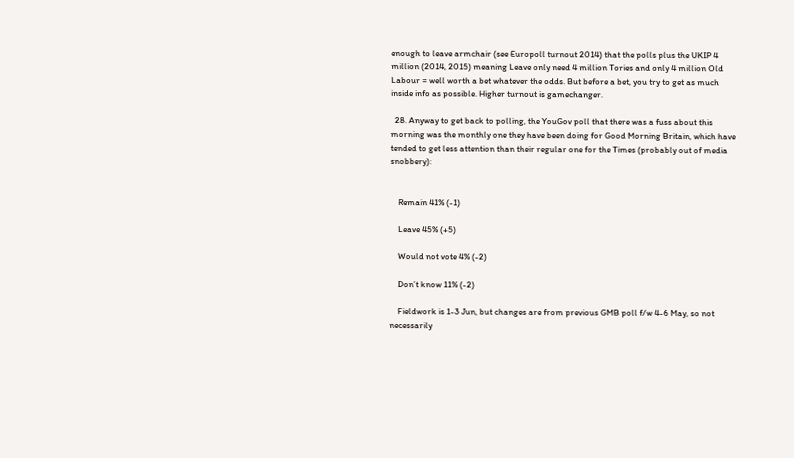enough to leave armchair (see Europoll turnout 2014) that the polls plus the UKIP 4 million (2014, 2015) meaning Leave only need 4 million Tories and only 4 million Old Labour = well worth a bet whatever the odds. But before a bet, you try to get as much inside info as possible. Higher turnout is gamechanger.

  28. Anyway to get back to polling, the YouGov poll that there was a fuss about this morning was the monthly one they have been doing for Good Morning Britain, which have tended to get less attention than their regular one for the Times (probably out of media snobbery):


    Remain 41% (-1)

    Leave 45% (+5)

    Would not vote 4% (-2)

    Don’t know 11% (-2)

    Fieldwork is 1-3 Jun, but changes are from previous GMB poll f/w 4-6 May, so not necessarily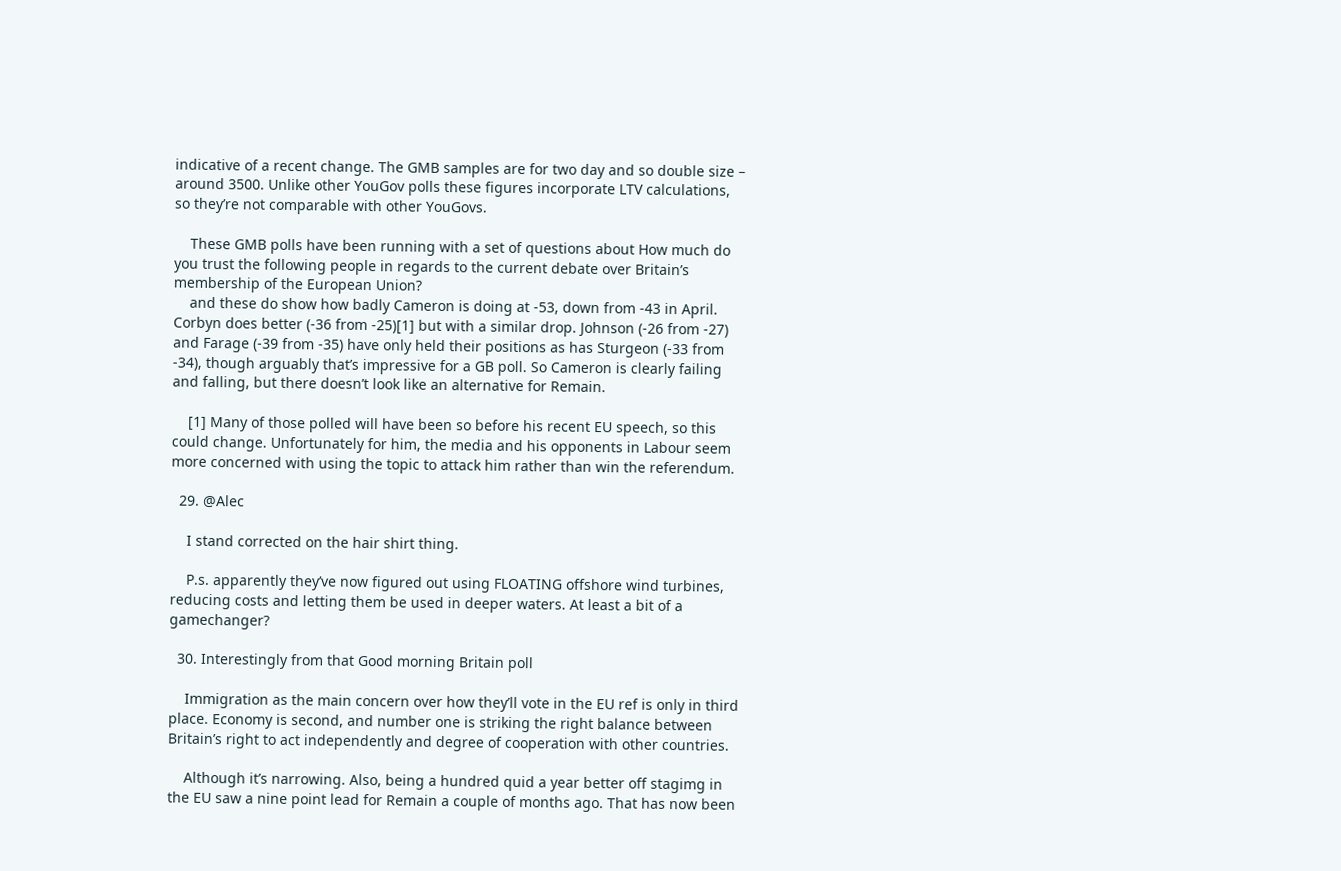indicative of a recent change. The GMB samples are for two day and so double size – around 3500. Unlike other YouGov polls these figures incorporate LTV calculations, so they’re not comparable with other YouGovs.

    These GMB polls have been running with a set of questions about How much do you trust the following people in regards to the current debate over Britain’s membership of the European Union?
    and these do show how badly Cameron is doing at -53, down from -43 in April. Corbyn does better (-36 from -25)[1] but with a similar drop. Johnson (-26 from -27) and Farage (-39 from -35) have only held their positions as has Sturgeon (-33 from -34), though arguably that’s impressive for a GB poll. So Cameron is clearly failing and falling, but there doesn’t look like an alternative for Remain.

    [1] Many of those polled will have been so before his recent EU speech, so this could change. Unfortunately for him, the media and his opponents in Labour seem more concerned with using the topic to attack him rather than win the referendum.

  29. @Alec

    I stand corrected on the hair shirt thing.

    P.s. apparently they’ve now figured out using FLOATING offshore wind turbines, reducing costs and letting them be used in deeper waters. At least a bit of a gamechanger?

  30. Interestingly from that Good morning Britain poll

    Immigration as the main concern over how they’ll vote in the EU ref is only in third place. Economy is second, and number one is striking the right balance between Britain’s right to act independently and degree of cooperation with other countries.

    Although it’s narrowing. Also, being a hundred quid a year better off stagimg in the EU saw a nine point lead for Remain a couple of months ago. That has now been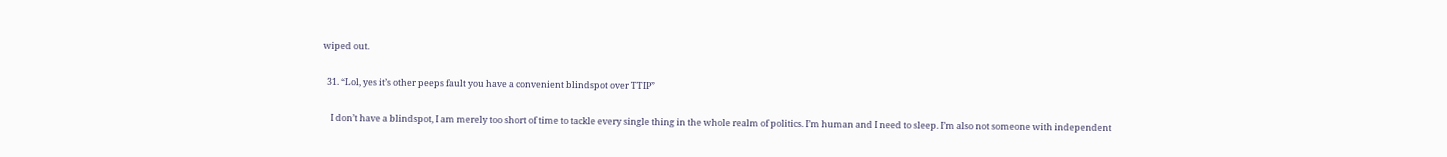wiped out.

  31. “Lol, yes it’s other peeps fault you have a convenient blindspot over TTIP”

    I don’t have a blindspot, I am merely too short of time to tackle every single thing in the whole realm of politics. I’m human and I need to sleep. I’m also not someone with independent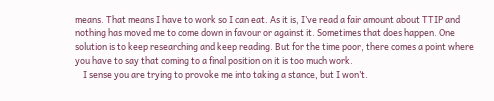means. That means I have to work so I can eat. As it is, I’ve read a fair amount about TTIP and nothing has moved me to come down in favour or against it. Sometimes that does happen. One solution is to keep researching and keep reading. But for the time poor, there comes a point where you have to say that coming to a final position on it is too much work.
    I sense you are trying to provoke me into taking a stance, but I won’t.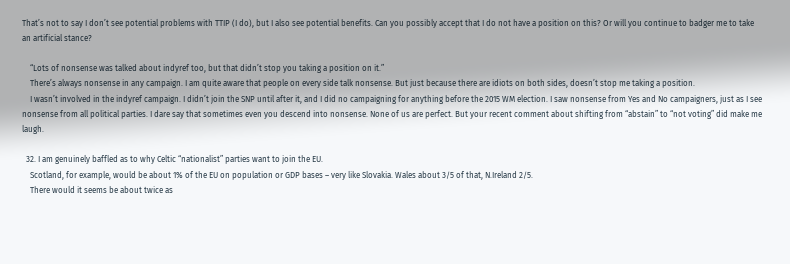That’s not to say I don’t see potential problems with TTIP (I do), but I also see potential benefits. Can you possibly accept that I do not have a position on this? Or will you continue to badger me to take an artificial stance?

    “Lots of nonsense was talked about indyref too, but that didn’t stop you taking a position on it.”
    There’s always nonsense in any campaign. I am quite aware that people on every side talk nonsense. But just because there are idiots on both sides, doesn’t stop me taking a position.
    I wasn’t involved in the indyref campaign. I didn’t join the SNP until after it, and I did no campaigning for anything before the 2015 WM election. I saw nonsense from Yes and No campaigners, just as I see nonsense from all political parties. I dare say that sometimes even you descend into nonsense. None of us are perfect. But your recent comment about shifting from “abstain” to “not voting” did make me laugh.

  32. I am genuinely baffled as to why Celtic “nationalist” parties want to join the EU.
    Scotland, for example, would be about 1% of the EU on population or GDP bases – very like Slovakia. Wales about 3/5 of that, N.Ireland 2/5.
    There would it seems be about twice as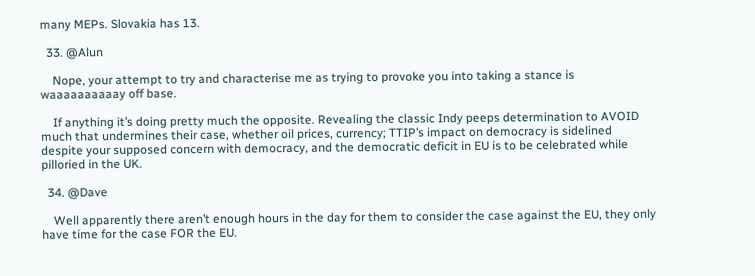many MEPs. Slovakia has 13.

  33. @Alun

    Nope, your attempt to try and characterise me as trying to provoke you into taking a stance is waaaaaaaaaay off base.

    If anything it’s doing pretty much the opposite. Revealing the classic Indy peeps determination to AVOID much that undermines their case, whether oil prices, currency; TTIP’s impact on democracy is sidelined despite your supposed concern with democracy, and the democratic deficit in EU is to be celebrated while pilloried in the UK.

  34. @Dave

    Well apparently there aren’t enough hours in the day for them to consider the case against the EU, they only have time for the case FOR the EU.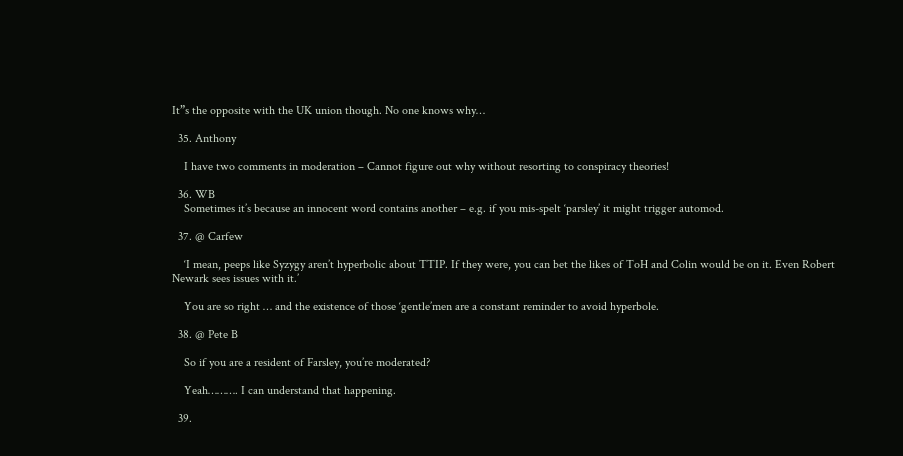It”s the opposite with the UK union though. No one knows why…

  35. Anthony

    I have two comments in moderation – Cannot figure out why without resorting to conspiracy theories!

  36. WB
    Sometimes it’s because an innocent word contains another – e.g. if you mis-spelt ‘parsley’ it might trigger automod.

  37. @ Carfew

    ‘I mean, peeps like Syzygy aren’t hyperbolic about TTIP. If they were, you can bet the likes of ToH and Colin would be on it. Even Robert Newark sees issues with it.’

    You are so right … and the existence of those ‘gentle’men are a constant reminder to avoid hyperbole.

  38. @ Pete B

    So if you are a resident of Farsley, you’re moderated?

    Yeah………. I can understand that happening.

  39.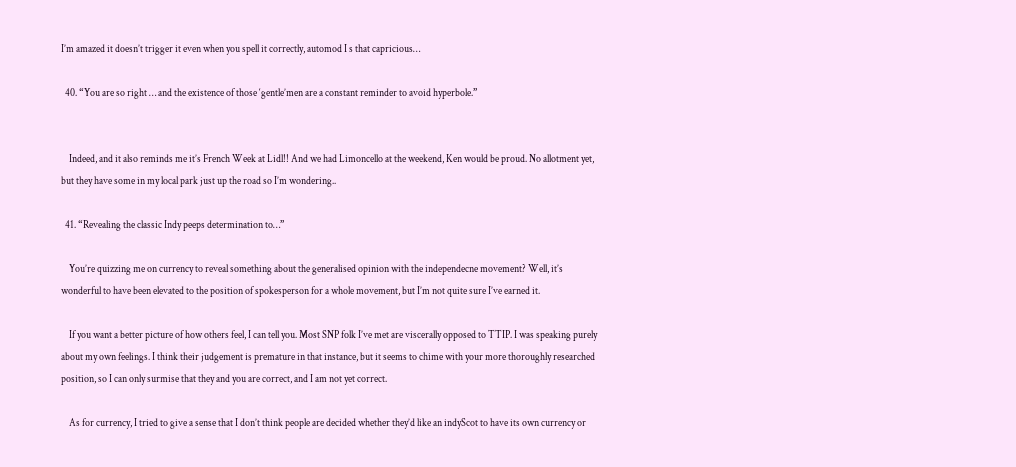I’m amazed it doesn’t trigger it even when you spell it correctly, automod I s that capricious…

  40. “You are so right … and the existence of those ‘gentle’men are a constant reminder to avoid hyperbole.”


    Indeed, and it also reminds me it’s French Week at Lidl!! And we had Limoncello at the weekend, Ken would be proud. No allotment yet, but they have some in my local park just up the road so I’m wondering..

  41. “Revealing the classic Indy peeps determination to…”

    You’re quizzing me on currency to reveal something about the generalised opinion with the independecne movement? Well, it’s wonderful to have been elevated to the position of spokesperson for a whole movement, but I’m not quite sure I’ve earned it.

    If you want a better picture of how others feel, I can tell you. Most SNP folk I’ve met are viscerally opposed to TTIP. I was speaking purely about my own feelings. I think their judgement is premature in that instance, but it seems to chime with your more thoroughly researched position, so I can only surmise that they and you are correct, and I am not yet correct.

    As for currency, I tried to give a sense that I don’t think people are decided whether they’d like an indyScot to have its own currency or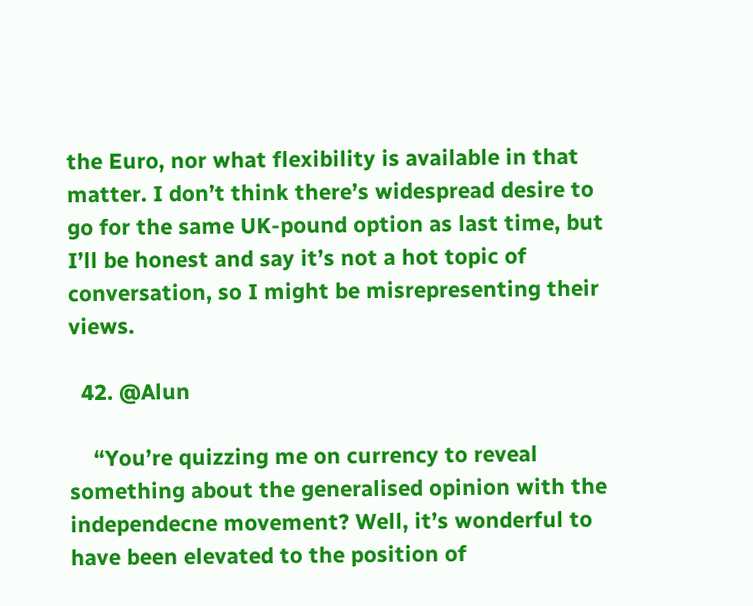the Euro, nor what flexibility is available in that matter. I don’t think there’s widespread desire to go for the same UK-pound option as last time, but I’ll be honest and say it’s not a hot topic of conversation, so I might be misrepresenting their views.

  42. @Alun

    “You’re quizzing me on currency to reveal something about the generalised opinion with the independecne movement? Well, it’s wonderful to have been elevated to the position of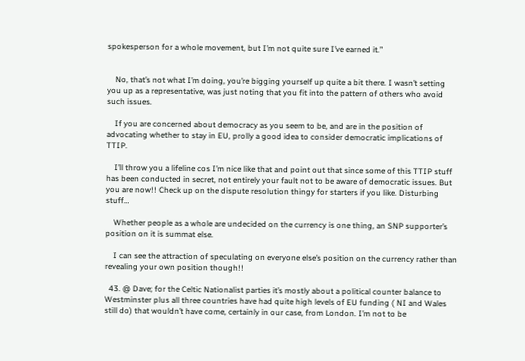spokesperson for a whole movement, but I’m not quite sure I’ve earned it.”


    No, that’s not what I’m doing, you’re bigging yourself up quite a bit there. I wasn’t setting you up as a representative, was just noting that you fit into the pattern of others who avoid such issues.

    If you are concerned about democracy as you seem to be, and are in the position of advocating whether to stay in EU, prolly a good idea to consider democratic implications of TTIP.

    I’ll throw you a lifeline cos I’m nice like that and point out that since some of this TTIP stuff has been conducted in secret, not entirely your fault not to be aware of democratic issues. But you are now!! Check up on the dispute resolution thingy for starters if you like. Disturbing stuff…

    Whether people as a whole are undecided on the currency is one thing, an SNP supporter’s position on it is summat else.

    I can see the attraction of speculating on everyone else’s position on the currency rather than revealing your own position though!!

  43. @ Dave; for the Celtic Nationalist parties it’s mostly about a political counter balance to Westminster plus all three countries have had quite high levels of EU funding ( NI and Wales still do) that wouldn’t have come, certainly in our case, from London. I’m not to be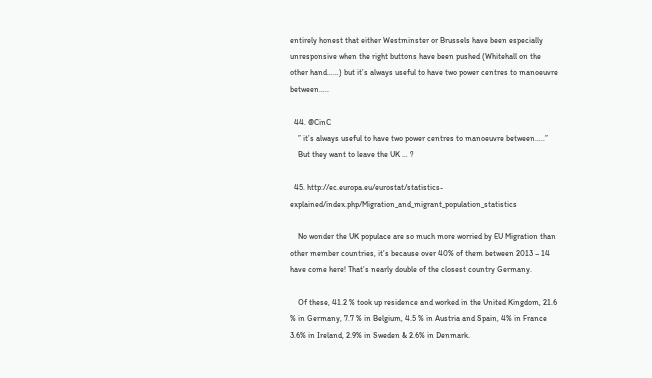entirely honest that either Westminster or Brussels have been especially unresponsive when the right buttons have been pushed (Whitehall on the other hand……) but it’s always useful to have two power centres to manoeuvre between…..

  44. @CinC
    ” it’s always useful to have two power centres to manoeuvre between…..”
    But they want to leave the UK … ?

  45. http://ec.europa.eu/eurostat/statistics-explained/index.php/Migration_and_migrant_population_statistics

    No wonder the UK populace are so much more worried by EU Migration than other member countries, it’s because over 40% of them between 2013 – 14 have come here! That’s nearly double of the closest country Germany.

    Of these, 41.2 % took up residence and worked in the United Kingdom, 21.6 % in Germany, 7.7 % in Belgium, 4.5 % in Austria and Spain, 4% in France 3.6% in Ireland, 2.9% in Sweden & 2.6% in Denmark.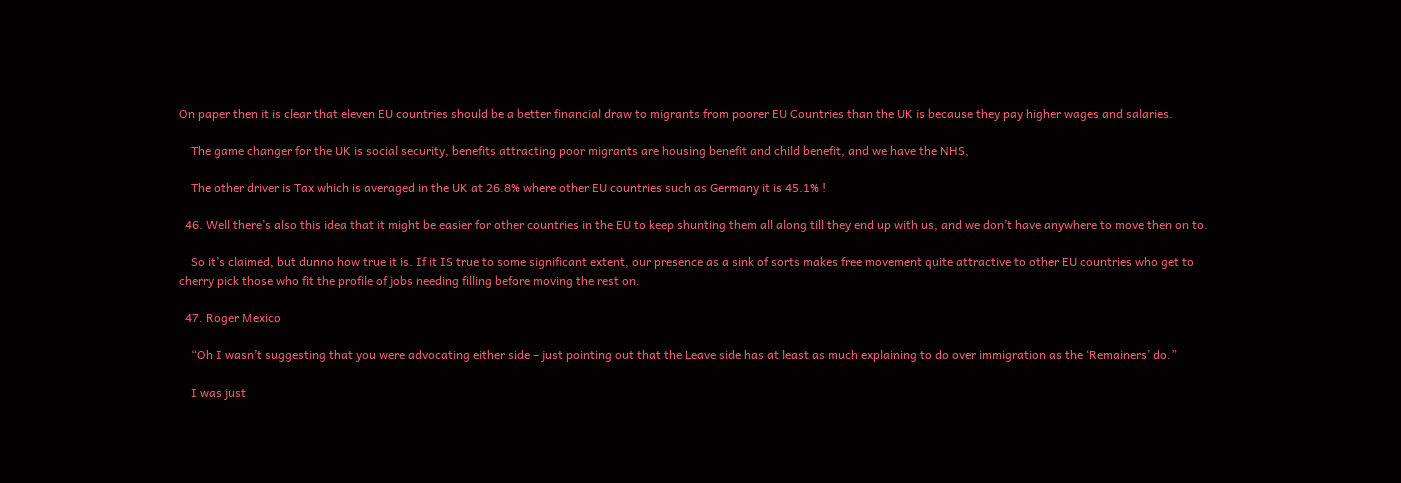On paper then it is clear that eleven EU countries should be a better financial draw to migrants from poorer EU Countries than the UK is because they pay higher wages and salaries.

    The game changer for the UK is social security, benefits attracting poor migrants are housing benefit and child benefit, and we have the NHS,

    The other driver is Tax which is averaged in the UK at 26.8% where other EU countries such as Germany it is 45.1% !

  46. Well there’s also this idea that it might be easier for other countries in the EU to keep shunting them all along till they end up with us, and we don’t have anywhere to move then on to.

    So it’s claimed, but dunno how true it is. If it IS true to some significant extent, our presence as a sink of sorts makes free movement quite attractive to other EU countries who get to cherry pick those who fit the profile of jobs needing filling before moving the rest on.

  47. Roger Mexico

    “Oh I wasn’t suggesting that you were advocating either side – just pointing out that the Leave side has at least as much explaining to do over immigration as the ‘Remainers’ do.”

    I was just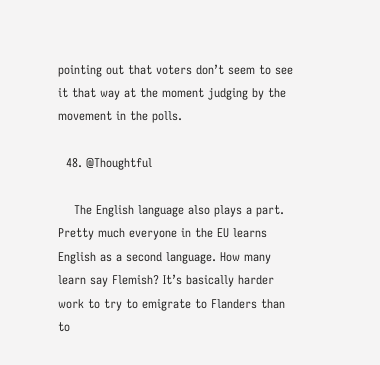pointing out that voters don’t seem to see it that way at the moment judging by the movement in the polls.

  48. @Thoughtful

    The English language also plays a part. Pretty much everyone in the EU learns English as a second language. How many learn say Flemish? It’s basically harder work to try to emigrate to Flanders than to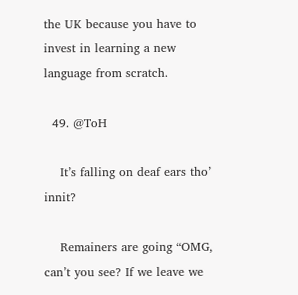the UK because you have to invest in learning a new language from scratch.

  49. @ToH

    It’s falling on deaf ears tho’ innit?

    Remainers are going “OMG, can’t you see? If we leave we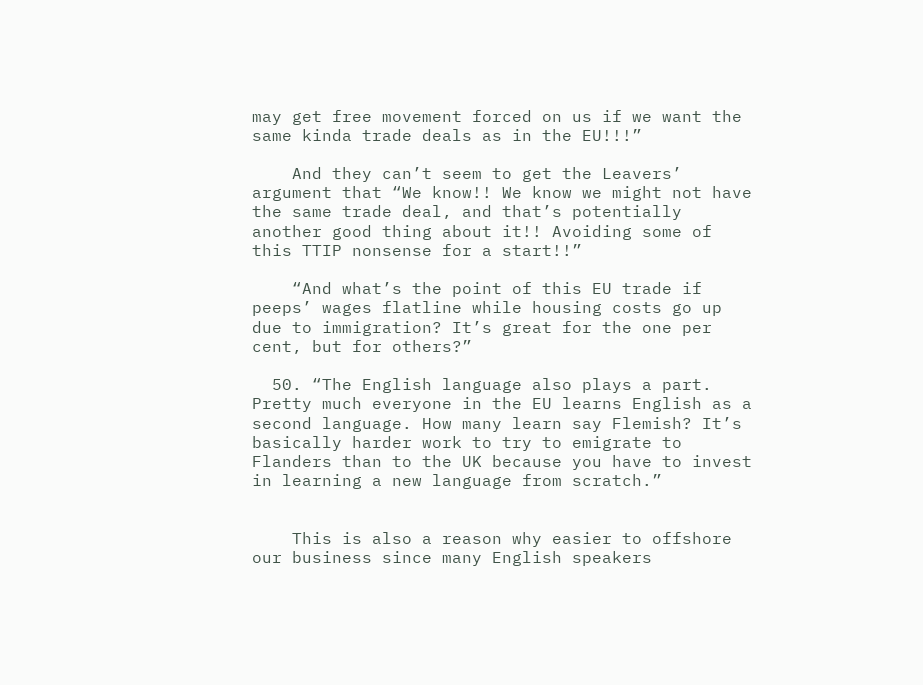may get free movement forced on us if we want the same kinda trade deals as in the EU!!!”

    And they can’t seem to get the Leavers’ argument that “We know!! We know we might not have the same trade deal, and that’s potentially another good thing about it!! Avoiding some of this TTIP nonsense for a start!!”

    “And what’s the point of this EU trade if peeps’ wages flatline while housing costs go up due to immigration? It’s great for the one per cent, but for others?”

  50. “The English language also plays a part. Pretty much everyone in the EU learns English as a second language. How many learn say Flemish? It’s basically harder work to try to emigrate to Flanders than to the UK because you have to invest in learning a new language from scratch.”


    This is also a reason why easier to offshore our business since many English speakers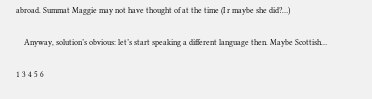abroad. Summat Maggie may not have thought of at the time (I r maybe she did?…)

    Anyway, solution’s obvious: let’s start speaking a different language then. Maybe Scottish…

1 3 4 5 6